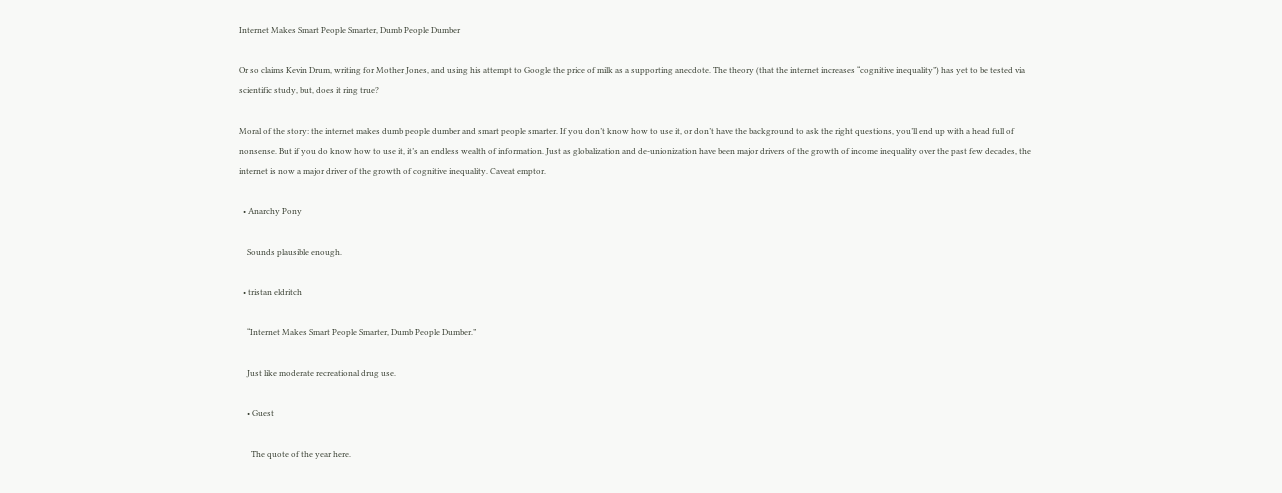Internet Makes Smart People Smarter, Dumb People Dumber

Or so claims Kevin Drum, writing for Mother Jones, and using his attempt to Google the price of milk as a supporting anecdote. The theory (that the internet increases “cognitive inequality”) has yet to be tested via scientific study, but, does it ring true?

Moral of the story: the internet makes dumb people dumber and smart people smarter. If you don’t know how to use it, or don’t have the background to ask the right questions, you’ll end up with a head full of nonsense. But if you do know how to use it, it’s an endless wealth of information. Just as globalization and de-unionization have been major drivers of the growth of income inequality over the past few decades, the internet is now a major driver of the growth of cognitive inequality. Caveat emptor.

  • Anarchy Pony

    Sounds plausible enough.

  • tristan eldritch

    “Internet Makes Smart People Smarter, Dumb People Dumber.”

    Just like moderate recreational drug use.

    • Guest

      The quote of the year here.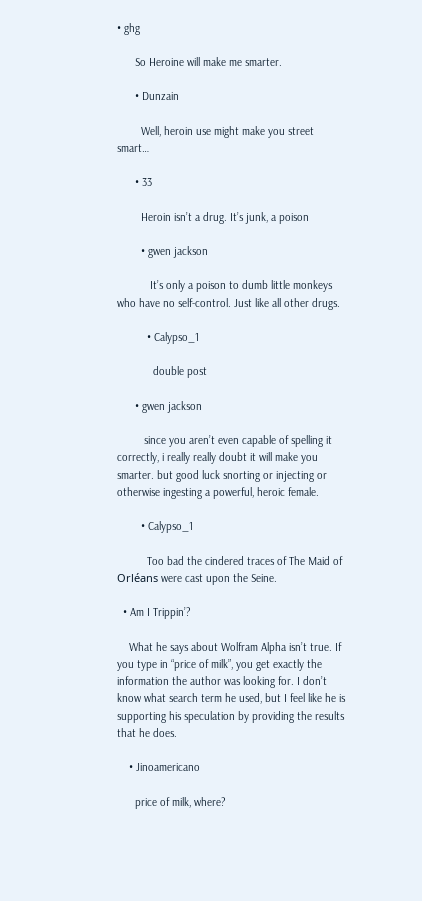• ghg

      So Heroine will make me smarter.

      • Dunzain

        Well, heroin use might make you street smart…

      • 33

        Heroin isn’t a drug. It’s junk, a poison

        • gwen jackson

           It’s only a poison to dumb little monkeys who have no self-control. Just like all other drugs.

          • Calypso_1

            double post

      • gwen jackson

         since you aren’t even capable of spelling it correctly, i really really doubt it will make you smarter. but good luck snorting or injecting or otherwise ingesting a powerful, heroic female.

        • Calypso_1

          Too bad the cindered traces of The Maid of Orléans were cast upon the Seine.

  • Am I Trippin’?

    What he says about Wolfram Alpha isn’t true. If you type in “price of milk”, you get exactly the information the author was looking for. I don’t know what search term he used, but I feel like he is supporting his speculation by providing the results that he does.

    • Jinoamericano

      price of milk, where?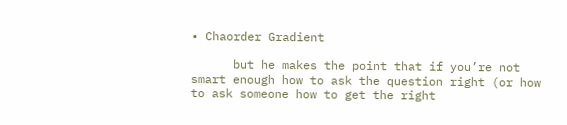• Chaorder Gradient

      but he makes the point that if you’re not smart enough how to ask the question right (or how to ask someone how to get the right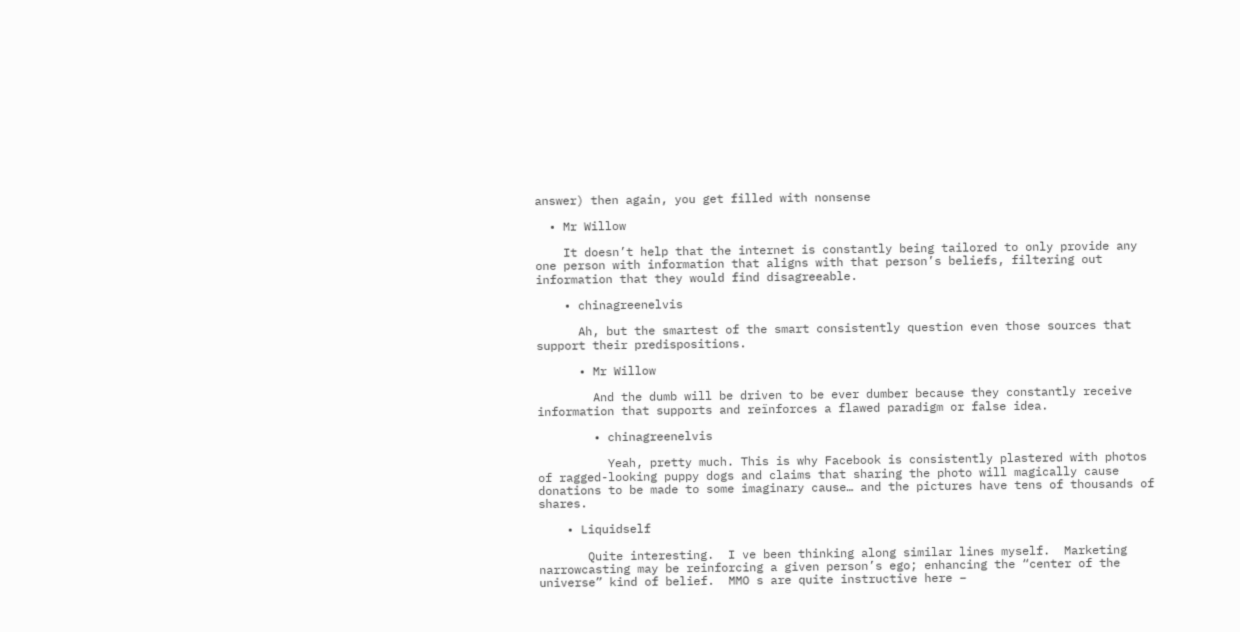answer) then again, you get filled with nonsense

  • Mr Willow

    It doesn’t help that the internet is constantly being tailored to only provide any one person with information that aligns with that person’s beliefs, filtering out information that they would find disagreeable.

    • chinagreenelvis

      Ah, but the smartest of the smart consistently question even those sources that support their predispositions.

      • Mr Willow

        And the dumb will be driven to be ever dumber because they constantly receive information that supports and reïnforces a flawed paradigm or false idea.

        • chinagreenelvis

          Yeah, pretty much. This is why Facebook is consistently plastered with photos of ragged-looking puppy dogs and claims that sharing the photo will magically cause donations to be made to some imaginary cause… and the pictures have tens of thousands of shares.

    • Liquidself

       Quite interesting.  I ve been thinking along similar lines myself.  Marketing narrowcasting may be reinforcing a given person’s ego; enhancing the “center of the universe” kind of belief.  MMO s are quite instructive here –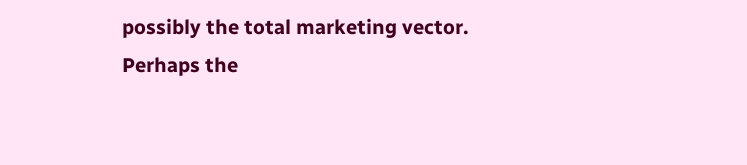possibly the total marketing vector.  Perhaps the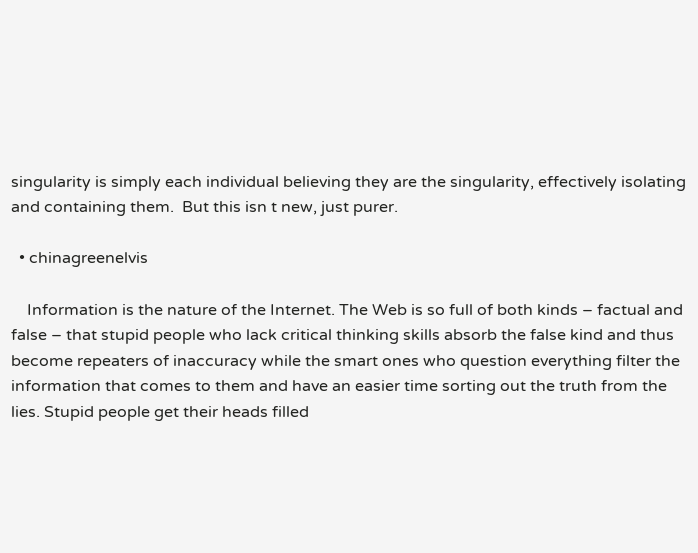singularity is simply each individual believing they are the singularity, effectively isolating and containing them.  But this isn t new, just purer.

  • chinagreenelvis

    Information is the nature of the Internet. The Web is so full of both kinds – factual and false – that stupid people who lack critical thinking skills absorb the false kind and thus become repeaters of inaccuracy while the smart ones who question everything filter the information that comes to them and have an easier time sorting out the truth from the lies. Stupid people get their heads filled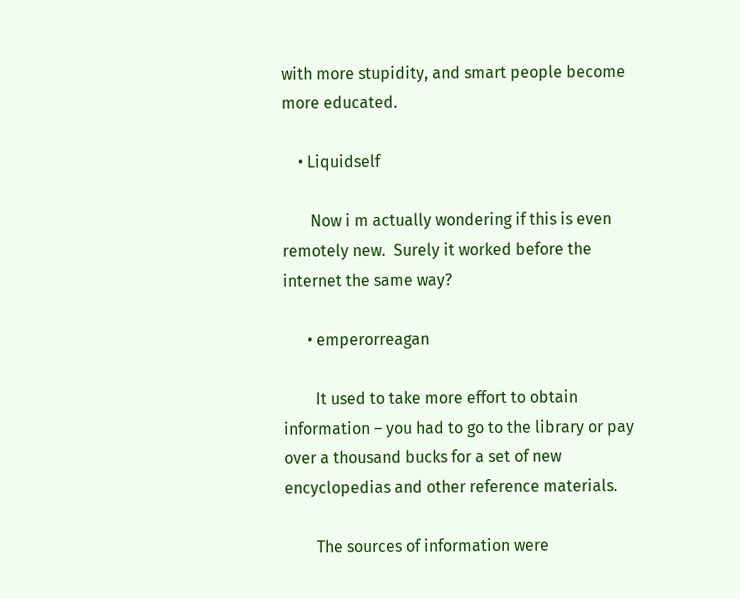with more stupidity, and smart people become more educated.

    • Liquidself

       Now i m actually wondering if this is even remotely new.  Surely it worked before the internet the same way?

      • emperorreagan

        It used to take more effort to obtain information – you had to go to the library or pay over a thousand bucks for a set of new encyclopedias and other reference materials.

        The sources of information were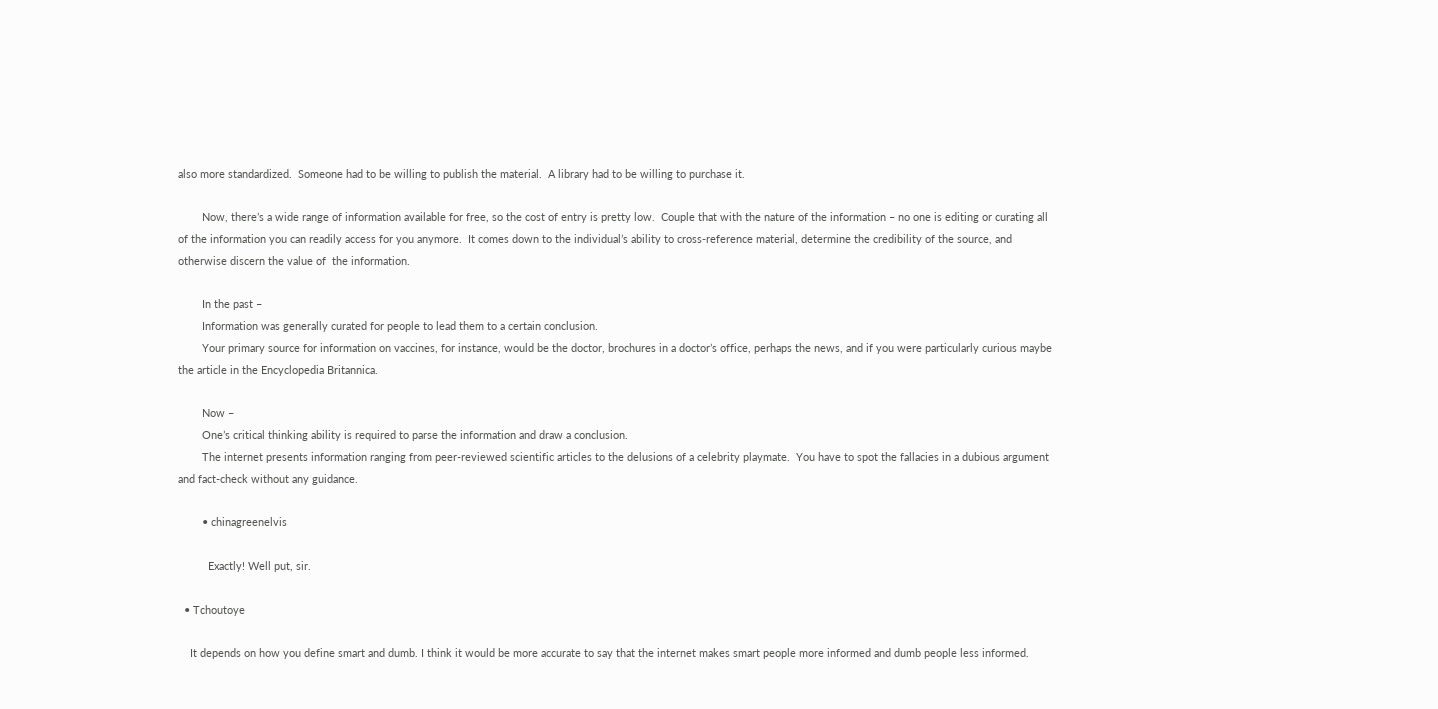also more standardized.  Someone had to be willing to publish the material.  A library had to be willing to purchase it.

        Now, there’s a wide range of information available for free, so the cost of entry is pretty low.  Couple that with the nature of the information – no one is editing or curating all of the information you can readily access for you anymore.  It comes down to the individual’s ability to cross-reference material, determine the credibility of the source, and otherwise discern the value of  the information.

        In the past –
        Information was generally curated for people to lead them to a certain conclusion.
        Your primary source for information on vaccines, for instance, would be the doctor, brochures in a doctor’s office, perhaps the news, and if you were particularly curious maybe the article in the Encyclopedia Britannica.

        Now –
        One’s critical thinking ability is required to parse the information and draw a conclusion.
        The internet presents information ranging from peer-reviewed scientific articles to the delusions of a celebrity playmate.  You have to spot the fallacies in a dubious argument and fact-check without any guidance.

        • chinagreenelvis

          Exactly! Well put, sir.

  • Tchoutoye

    It depends on how you define smart and dumb. I think it would be more accurate to say that the internet makes smart people more informed and dumb people less informed.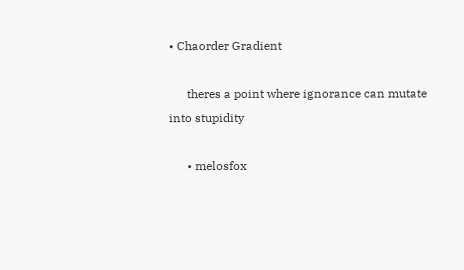• Chaorder Gradient

      theres a point where ignorance can mutate into stupidity

      • melosfox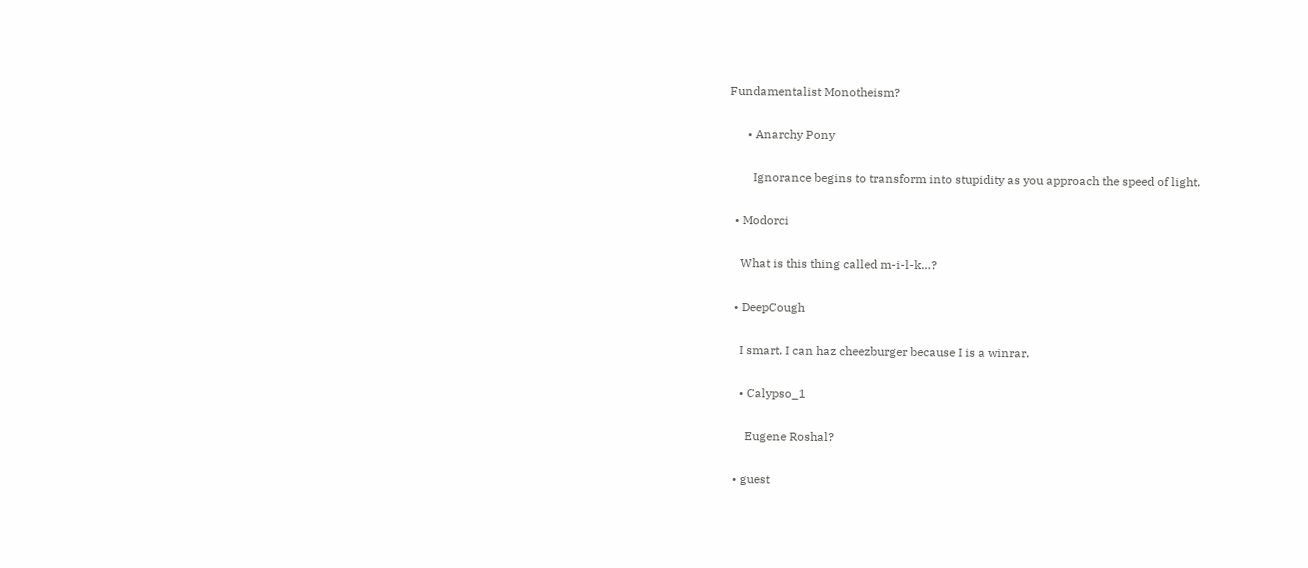Fundamentalist Monotheism?

      • Anarchy Pony

        Ignorance begins to transform into stupidity as you approach the speed of light.

  • Modorci

    What is this thing called m-i-l-k…?

  • DeepCough

    I smart. I can haz cheezburger because I is a winrar.

    • Calypso_1

      Eugene Roshal?

  • guest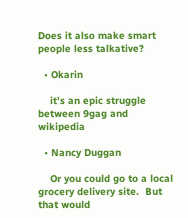Does it also make smart people less talkative?

  • Okarin

    it’s an epic struggle between 9gag and wikipedia

  • Nancy Duggan

    Or you could go to a local grocery delivery site.  But that would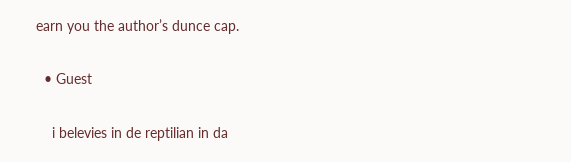earn you the author’s dunce cap.

  • Guest

    i belevies in de reptilian in da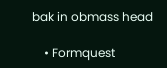bak in obmass head

    • Formquest